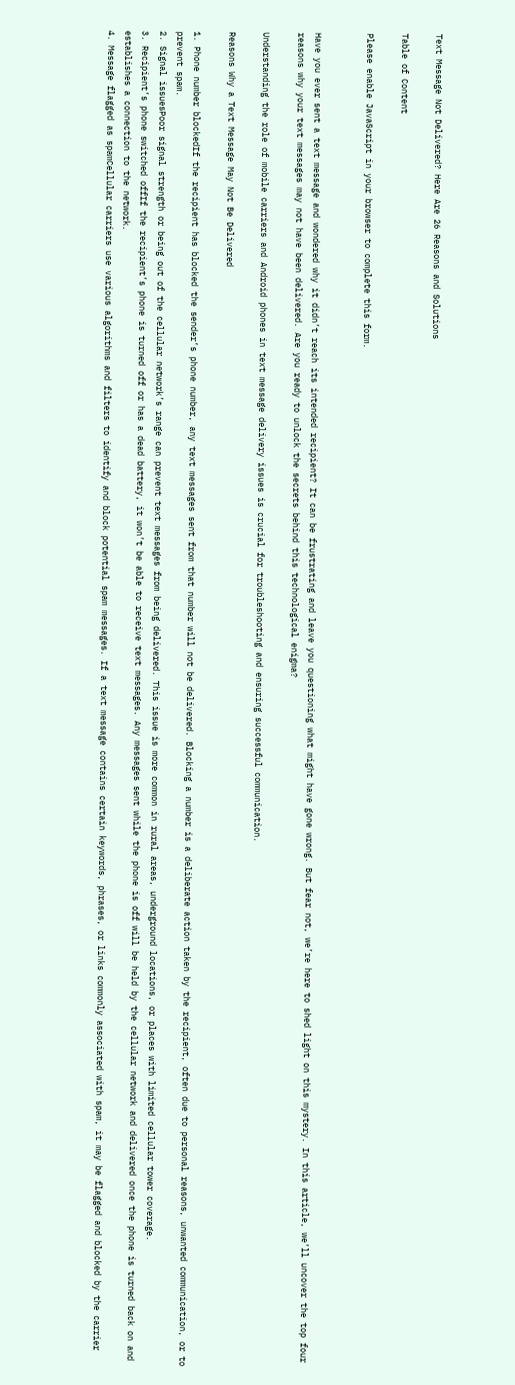Text Message Not Delivered? Here Are 26 Reasons and Solutions

Table of Content

Please enable JavaScript in your browser to complete this form.


Have you ever sent a text message and wondered why it didn’t reach its intended recipient? It can be frustrating and leave you questioning what might have gone wrong. But fear not, we’re here to shed light on this mystery. In this article, we’ll uncover the top four reasons why your text messages may not have been delivered. Are you ready to unlock the secrets behind this technological enigma?

Understanding the role of mobile carriers and Android phones in text message delivery issues is crucial for troubleshooting and ensuring successful communication.

Reasons Why a Text Message May Not Be Delivered

1. Phone number blockedIf the recipient has blocked the sender’s phone number, any text messages sent from that number will not be delivered. Blocking a number is a deliberate action taken by the recipient, often due to personal reasons, unwanted communication, or to prevent spam.
2. Signal issuesPoor signal strength or being out of the cellular network’s range can prevent text messages from being delivered. This issue is more common in rural areas, underground locations, or places with limited cellular tower coverage.
3. Recipient’s phone switched offIf the recipient’s phone is turned off or has a dead battery, it won’t be able to receive text messages. Any messages sent while the phone is off will be held by the cellular network and delivered once the phone is turned back on and establishes a connection to the network.
4. Message flagged as spamCellular carriers use various algorithms and filters to identify and block potential spam messages. If a text message contains certain keywords, phrases, or links commonly associated with spam, it may be flagged and blocked by the carrier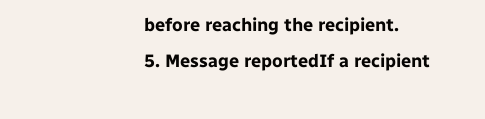before reaching the recipient.
5. Message reportedIf a recipient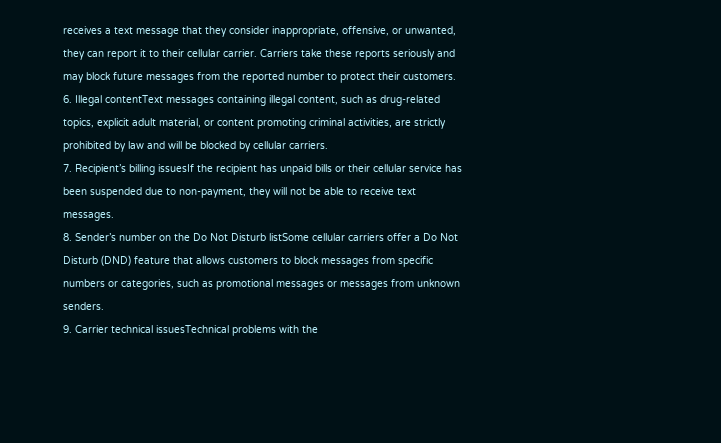receives a text message that they consider inappropriate, offensive, or unwanted, they can report it to their cellular carrier. Carriers take these reports seriously and may block future messages from the reported number to protect their customers.
6. Illegal contentText messages containing illegal content, such as drug-related topics, explicit adult material, or content promoting criminal activities, are strictly prohibited by law and will be blocked by cellular carriers.
7. Recipient’s billing issuesIf the recipient has unpaid bills or their cellular service has been suspended due to non-payment, they will not be able to receive text messages.
8. Sender’s number on the Do Not Disturb listSome cellular carriers offer a Do Not Disturb (DND) feature that allows customers to block messages from specific numbers or categories, such as promotional messages or messages from unknown senders.
9. Carrier technical issuesTechnical problems with the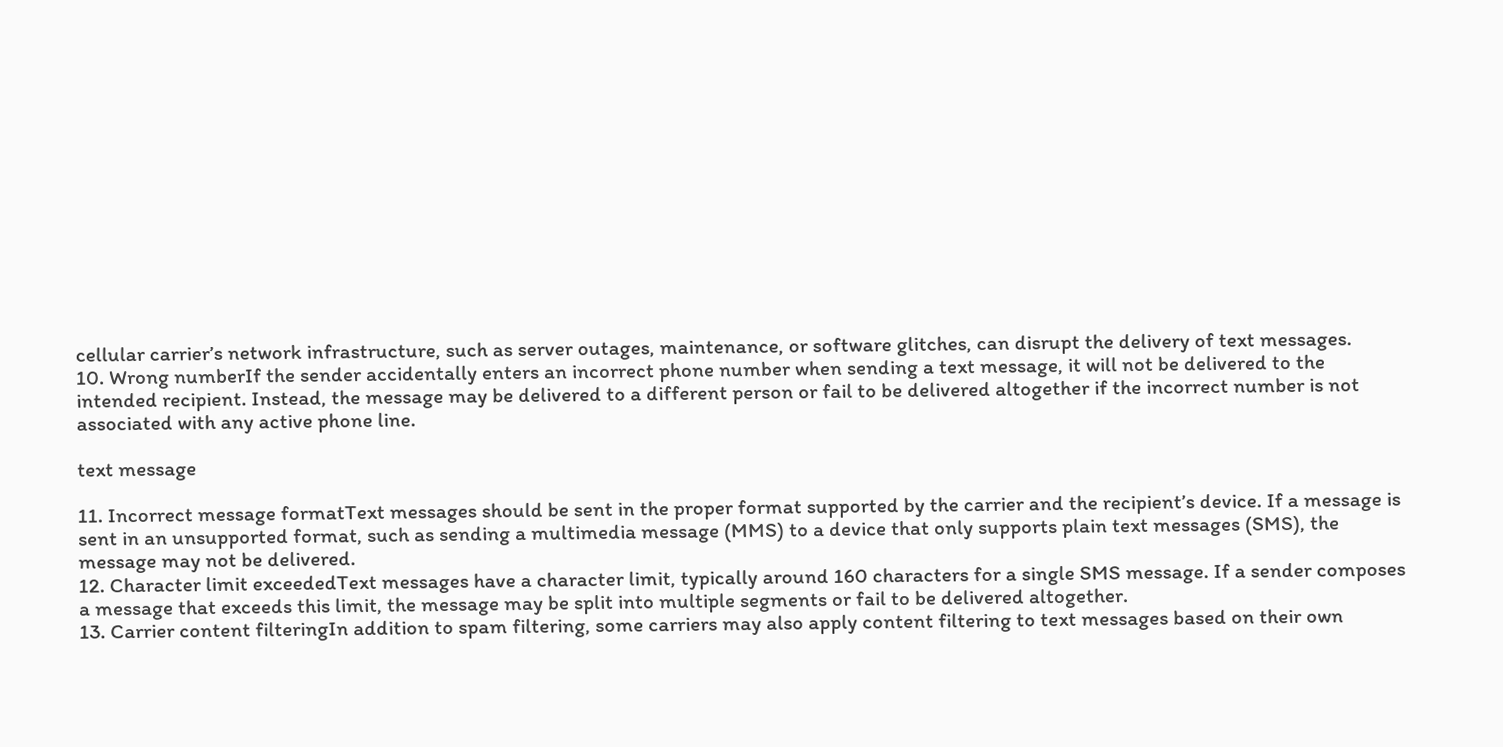cellular carrier’s network infrastructure, such as server outages, maintenance, or software glitches, can disrupt the delivery of text messages.
10. Wrong numberIf the sender accidentally enters an incorrect phone number when sending a text message, it will not be delivered to the intended recipient. Instead, the message may be delivered to a different person or fail to be delivered altogether if the incorrect number is not associated with any active phone line.

text message

11. Incorrect message formatText messages should be sent in the proper format supported by the carrier and the recipient’s device. If a message is sent in an unsupported format, such as sending a multimedia message (MMS) to a device that only supports plain text messages (SMS), the message may not be delivered.
12. Character limit exceededText messages have a character limit, typically around 160 characters for a single SMS message. If a sender composes a message that exceeds this limit, the message may be split into multiple segments or fail to be delivered altogether.
13. Carrier content filteringIn addition to spam filtering, some carriers may also apply content filtering to text messages based on their own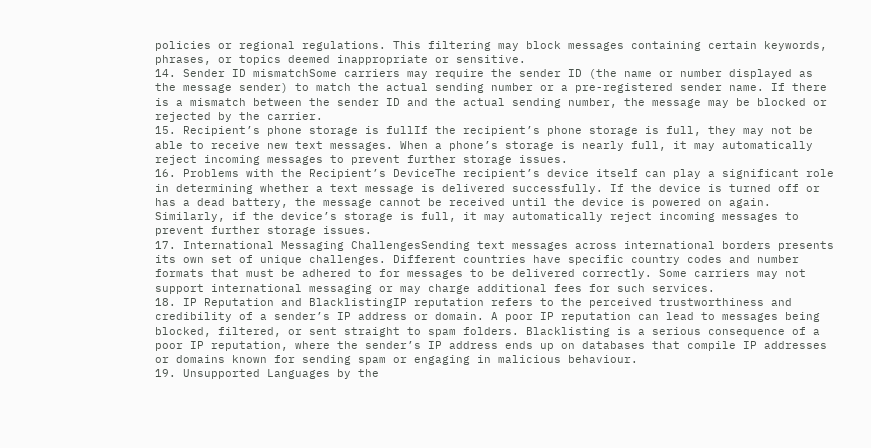policies or regional regulations. This filtering may block messages containing certain keywords, phrases, or topics deemed inappropriate or sensitive.
14. Sender ID mismatchSome carriers may require the sender ID (the name or number displayed as the message sender) to match the actual sending number or a pre-registered sender name. If there is a mismatch between the sender ID and the actual sending number, the message may be blocked or rejected by the carrier.
15. Recipient’s phone storage is fullIf the recipient’s phone storage is full, they may not be able to receive new text messages. When a phone’s storage is nearly full, it may automatically reject incoming messages to prevent further storage issues.
16. Problems with the Recipient’s DeviceThe recipient’s device itself can play a significant role in determining whether a text message is delivered successfully. If the device is turned off or has a dead battery, the message cannot be received until the device is powered on again. Similarly, if the device’s storage is full, it may automatically reject incoming messages to prevent further storage issues.
17. International Messaging ChallengesSending text messages across international borders presents its own set of unique challenges. Different countries have specific country codes and number formats that must be adhered to for messages to be delivered correctly. Some carriers may not support international messaging or may charge additional fees for such services.
18. IP Reputation and BlacklistingIP reputation refers to the perceived trustworthiness and credibility of a sender’s IP address or domain. A poor IP reputation can lead to messages being blocked, filtered, or sent straight to spam folders. Blacklisting is a serious consequence of a poor IP reputation, where the sender’s IP address ends up on databases that compile IP addresses or domains known for sending spam or engaging in malicious behaviour.
19. Unsupported Languages by the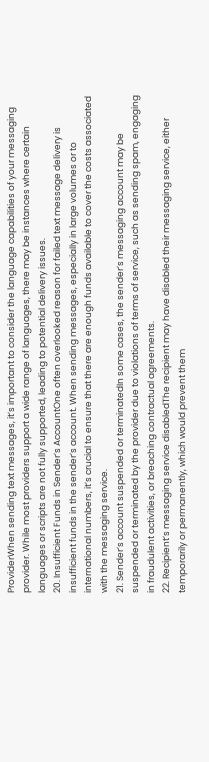ProviderWhen sending text messages, it’s important to consider the language capabilities of your messaging provider. While most providers support a wide range of languages, there may be instances where certain languages or scripts are not fully supported, leading to potential delivery issues.
20. Insufficient Funds in Sender’s AccountOne often overlooked reason for failed text message delivery is insufficient funds in the sender’s account. When sending messages, especially in large volumes or to international numbers, it’s crucial to ensure that there are enough funds available to cover the costs associated with the messaging service.
21. Sender’s account suspended or terminatedIn some cases, the sender’s messaging account may be suspended or terminated by the provider due to violations of terms of service, such as sending spam, engaging in fraudulent activities, or breaching contractual agreements.
22. Recipient’s messaging service disabledThe recipient may have disabled their messaging service, either temporarily or permanently, which would prevent them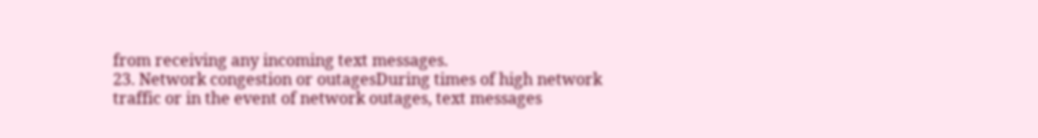from receiving any incoming text messages.
23. Network congestion or outagesDuring times of high network traffic or in the event of network outages, text messages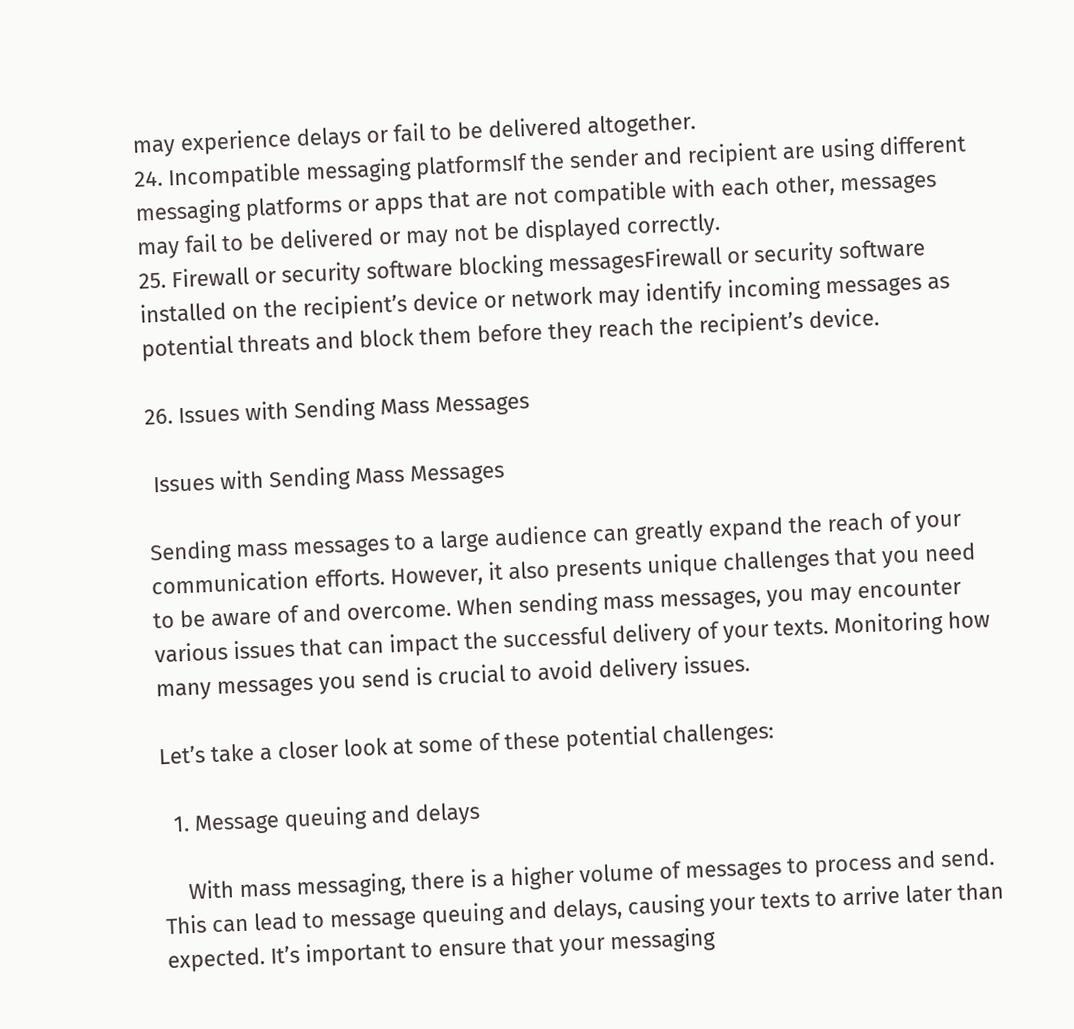may experience delays or fail to be delivered altogether.
24. Incompatible messaging platformsIf the sender and recipient are using different messaging platforms or apps that are not compatible with each other, messages may fail to be delivered or may not be displayed correctly.
25. Firewall or security software blocking messagesFirewall or security software installed on the recipient’s device or network may identify incoming messages as potential threats and block them before they reach the recipient’s device.

26. Issues with Sending Mass Messages

 Issues with Sending Mass Messages

Sending mass messages to a large audience can greatly expand the reach of your communication efforts. However, it also presents unique challenges that you need to be aware of and overcome. When sending mass messages, you may encounter various issues that can impact the successful delivery of your texts. Monitoring how many messages you send is crucial to avoid delivery issues.

Let’s take a closer look at some of these potential challenges:

  1. Message queuing and delays

    With mass messaging, there is a higher volume of messages to process and send. This can lead to message queuing and delays, causing your texts to arrive later than expected. It’s important to ensure that your messaging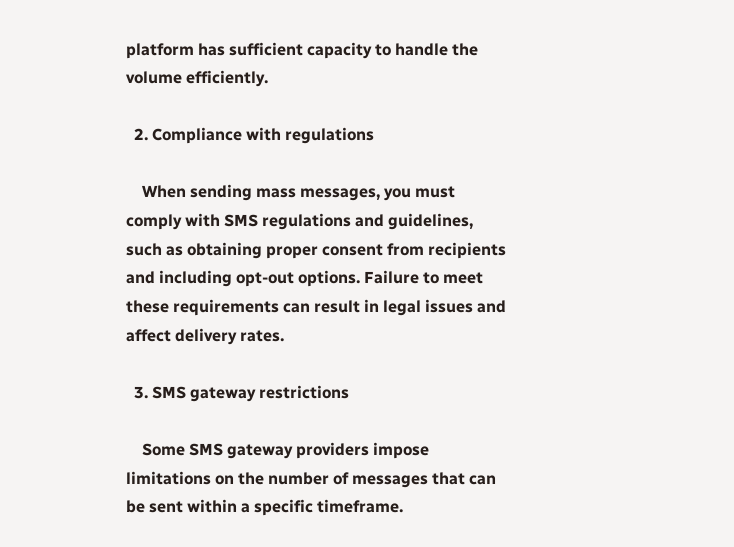platform has sufficient capacity to handle the volume efficiently.

  2. Compliance with regulations

    When sending mass messages, you must comply with SMS regulations and guidelines, such as obtaining proper consent from recipients and including opt-out options. Failure to meet these requirements can result in legal issues and affect delivery rates.

  3. SMS gateway restrictions

    Some SMS gateway providers impose limitations on the number of messages that can be sent within a specific timeframe.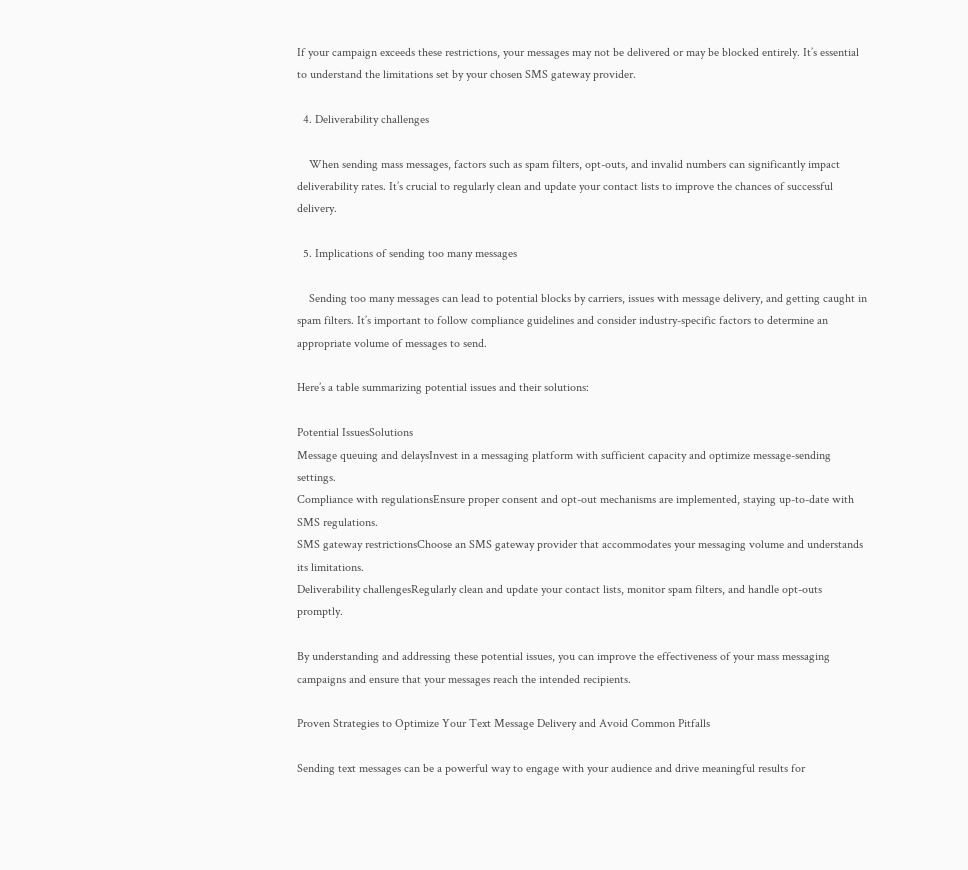If your campaign exceeds these restrictions, your messages may not be delivered or may be blocked entirely. It’s essential to understand the limitations set by your chosen SMS gateway provider.

  4. Deliverability challenges

    When sending mass messages, factors such as spam filters, opt-outs, and invalid numbers can significantly impact deliverability rates. It’s crucial to regularly clean and update your contact lists to improve the chances of successful delivery.

  5. Implications of sending too many messages

    Sending too many messages can lead to potential blocks by carriers, issues with message delivery, and getting caught in spam filters. It’s important to follow compliance guidelines and consider industry-specific factors to determine an appropriate volume of messages to send.

Here’s a table summarizing potential issues and their solutions:

Potential IssuesSolutions
Message queuing and delaysInvest in a messaging platform with sufficient capacity and optimize message-sending settings.
Compliance with regulationsEnsure proper consent and opt-out mechanisms are implemented, staying up-to-date with SMS regulations.
SMS gateway restrictionsChoose an SMS gateway provider that accommodates your messaging volume and understands its limitations.
Deliverability challengesRegularly clean and update your contact lists, monitor spam filters, and handle opt-outs promptly.

By understanding and addressing these potential issues, you can improve the effectiveness of your mass messaging campaigns and ensure that your messages reach the intended recipients.

Proven Strategies to Optimize Your Text Message Delivery and Avoid Common Pitfalls

Sending text messages can be a powerful way to engage with your audience and drive meaningful results for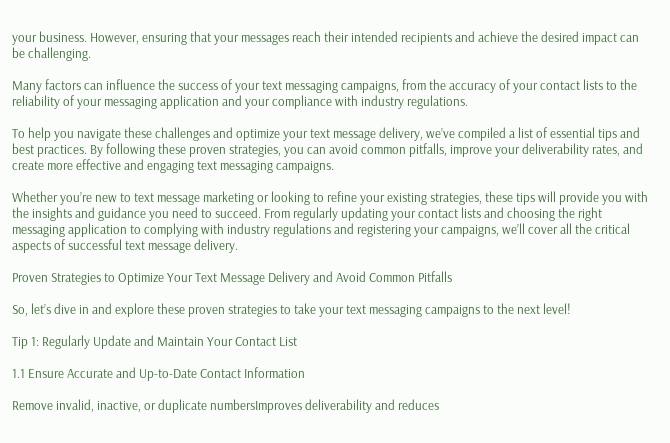your business. However, ensuring that your messages reach their intended recipients and achieve the desired impact can be challenging.

Many factors can influence the success of your text messaging campaigns, from the accuracy of your contact lists to the reliability of your messaging application and your compliance with industry regulations.

To help you navigate these challenges and optimize your text message delivery, we’ve compiled a list of essential tips and best practices. By following these proven strategies, you can avoid common pitfalls, improve your deliverability rates, and create more effective and engaging text messaging campaigns.

Whether you’re new to text message marketing or looking to refine your existing strategies, these tips will provide you with the insights and guidance you need to succeed. From regularly updating your contact lists and choosing the right messaging application to complying with industry regulations and registering your campaigns, we’ll cover all the critical aspects of successful text message delivery.

Proven Strategies to Optimize Your Text Message Delivery and Avoid Common Pitfalls

So, let’s dive in and explore these proven strategies to take your text messaging campaigns to the next level!

Tip 1: Regularly Update and Maintain Your Contact List

1.1 Ensure Accurate and Up-to-Date Contact Information

Remove invalid, inactive, or duplicate numbersImproves deliverability and reduces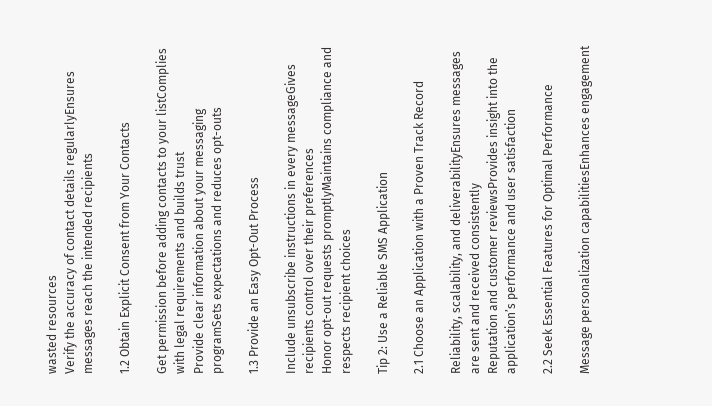wasted resources
Verify the accuracy of contact details regularlyEnsures messages reach the intended recipients

1.2 Obtain Explicit Consent from Your Contacts

Get permission before adding contacts to your listComplies with legal requirements and builds trust
Provide clear information about your messaging programSets expectations and reduces opt-outs

1.3 Provide an Easy Opt-Out Process

Include unsubscribe instructions in every messageGives recipients control over their preferences
Honor opt-out requests promptlyMaintains compliance and respects recipient choices

Tip 2: Use a Reliable SMS Application

2.1 Choose an Application with a Proven Track Record

Reliability, scalability, and deliverabilityEnsures messages are sent and received consistently
Reputation and customer reviewsProvides insight into the application’s performance and user satisfaction

2.2 Seek Essential Features for Optimal Performance

Message personalization capabilitiesEnhances engagement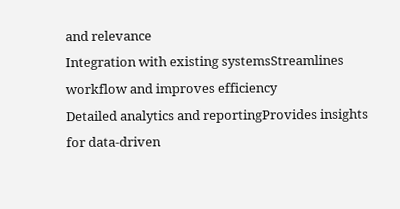and relevance
Integration with existing systemsStreamlines workflow and improves efficiency
Detailed analytics and reportingProvides insights for data-driven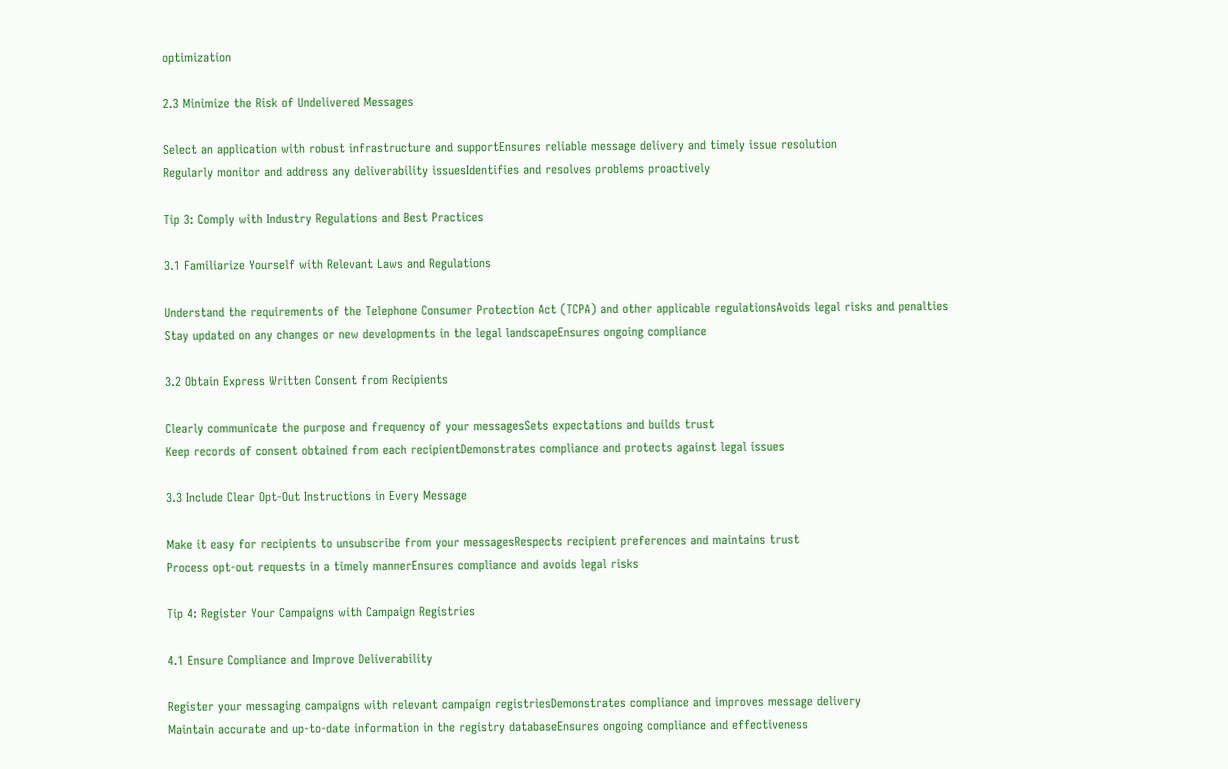optimization

2.3 Minimize the Risk of Undelivered Messages

Select an application with robust infrastructure and supportEnsures reliable message delivery and timely issue resolution
Regularly monitor and address any deliverability issuesIdentifies and resolves problems proactively

Tip 3: Comply with Industry Regulations and Best Practices

3.1 Familiarize Yourself with Relevant Laws and Regulations

Understand the requirements of the Telephone Consumer Protection Act (TCPA) and other applicable regulationsAvoids legal risks and penalties
Stay updated on any changes or new developments in the legal landscapeEnsures ongoing compliance

3.2 Obtain Express Written Consent from Recipients

Clearly communicate the purpose and frequency of your messagesSets expectations and builds trust
Keep records of consent obtained from each recipientDemonstrates compliance and protects against legal issues

3.3 Include Clear Opt-Out Instructions in Every Message

Make it easy for recipients to unsubscribe from your messagesRespects recipient preferences and maintains trust
Process opt-out requests in a timely mannerEnsures compliance and avoids legal risks

Tip 4: Register Your Campaigns with Campaign Registries

4.1 Ensure Compliance and Improve Deliverability

Register your messaging campaigns with relevant campaign registriesDemonstrates compliance and improves message delivery
Maintain accurate and up-to-date information in the registry databaseEnsures ongoing compliance and effectiveness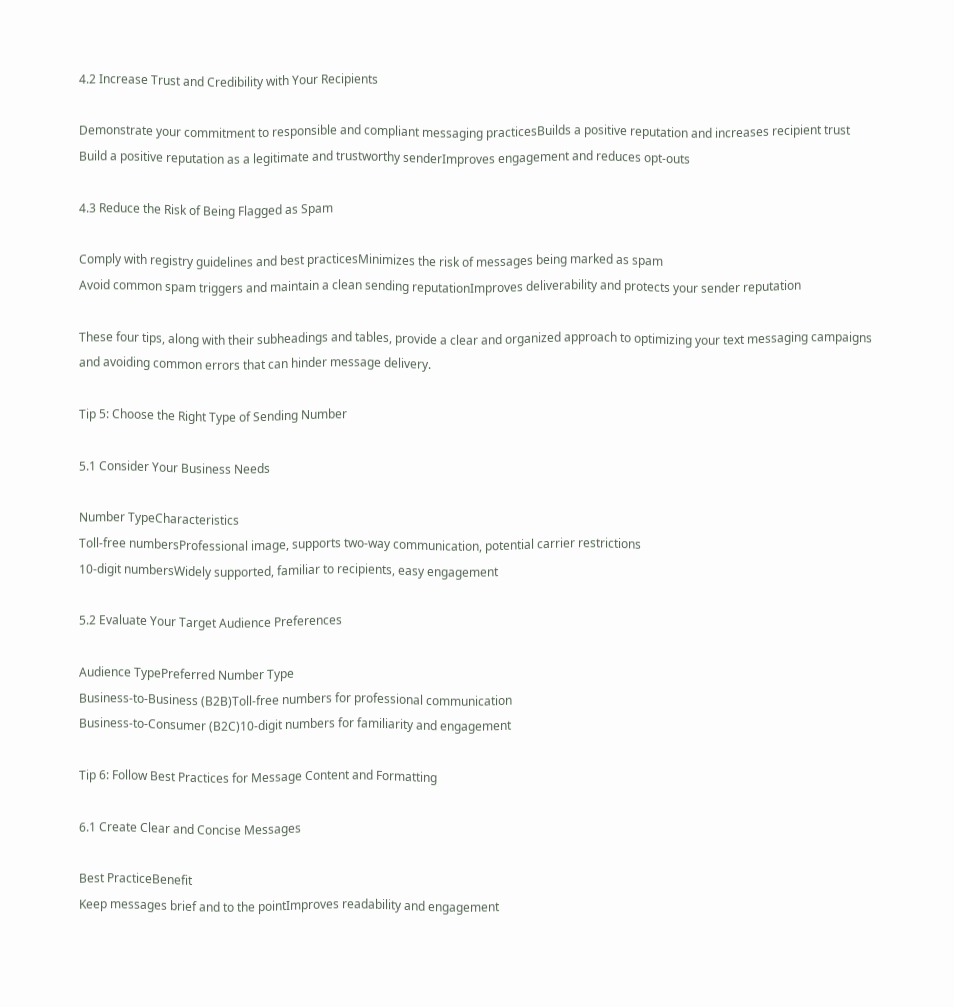4.2 Increase Trust and Credibility with Your Recipients

Demonstrate your commitment to responsible and compliant messaging practicesBuilds a positive reputation and increases recipient trust
Build a positive reputation as a legitimate and trustworthy senderImproves engagement and reduces opt-outs

4.3 Reduce the Risk of Being Flagged as Spam

Comply with registry guidelines and best practicesMinimizes the risk of messages being marked as spam
Avoid common spam triggers and maintain a clean sending reputationImproves deliverability and protects your sender reputation

These four tips, along with their subheadings and tables, provide a clear and organized approach to optimizing your text messaging campaigns and avoiding common errors that can hinder message delivery.

Tip 5: Choose the Right Type of Sending Number

5.1 Consider Your Business Needs

Number TypeCharacteristics
Toll-free numbersProfessional image, supports two-way communication, potential carrier restrictions
10-digit numbersWidely supported, familiar to recipients, easy engagement

5.2 Evaluate Your Target Audience Preferences

Audience TypePreferred Number Type
Business-to-Business (B2B)Toll-free numbers for professional communication
Business-to-Consumer (B2C)10-digit numbers for familiarity and engagement

Tip 6: Follow Best Practices for Message Content and Formatting

6.1 Create Clear and Concise Messages

Best PracticeBenefit
Keep messages brief and to the pointImproves readability and engagement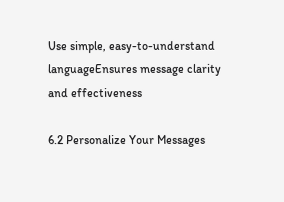Use simple, easy-to-understand languageEnsures message clarity and effectiveness

6.2 Personalize Your Messages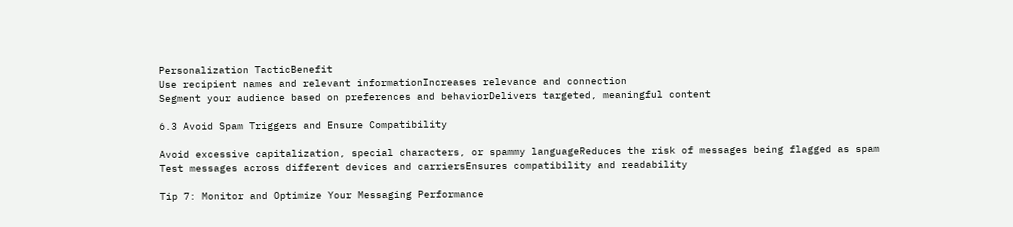Personalization TacticBenefit
Use recipient names and relevant informationIncreases relevance and connection
Segment your audience based on preferences and behaviorDelivers targeted, meaningful content

6.3 Avoid Spam Triggers and Ensure Compatibility

Avoid excessive capitalization, special characters, or spammy languageReduces the risk of messages being flagged as spam
Test messages across different devices and carriersEnsures compatibility and readability

Tip 7: Monitor and Optimize Your Messaging Performance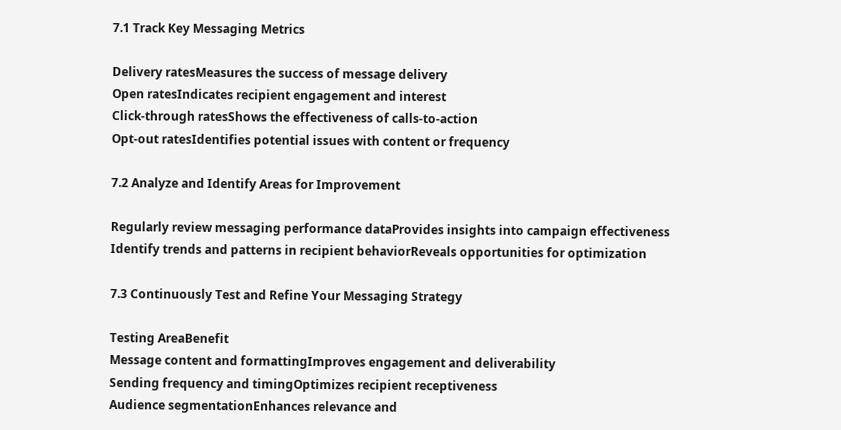7.1 Track Key Messaging Metrics

Delivery ratesMeasures the success of message delivery
Open ratesIndicates recipient engagement and interest
Click-through ratesShows the effectiveness of calls-to-action
Opt-out ratesIdentifies potential issues with content or frequency

7.2 Analyze and Identify Areas for Improvement

Regularly review messaging performance dataProvides insights into campaign effectiveness
Identify trends and patterns in recipient behaviorReveals opportunities for optimization

7.3 Continuously Test and Refine Your Messaging Strategy

Testing AreaBenefit
Message content and formattingImproves engagement and deliverability
Sending frequency and timingOptimizes recipient receptiveness
Audience segmentationEnhances relevance and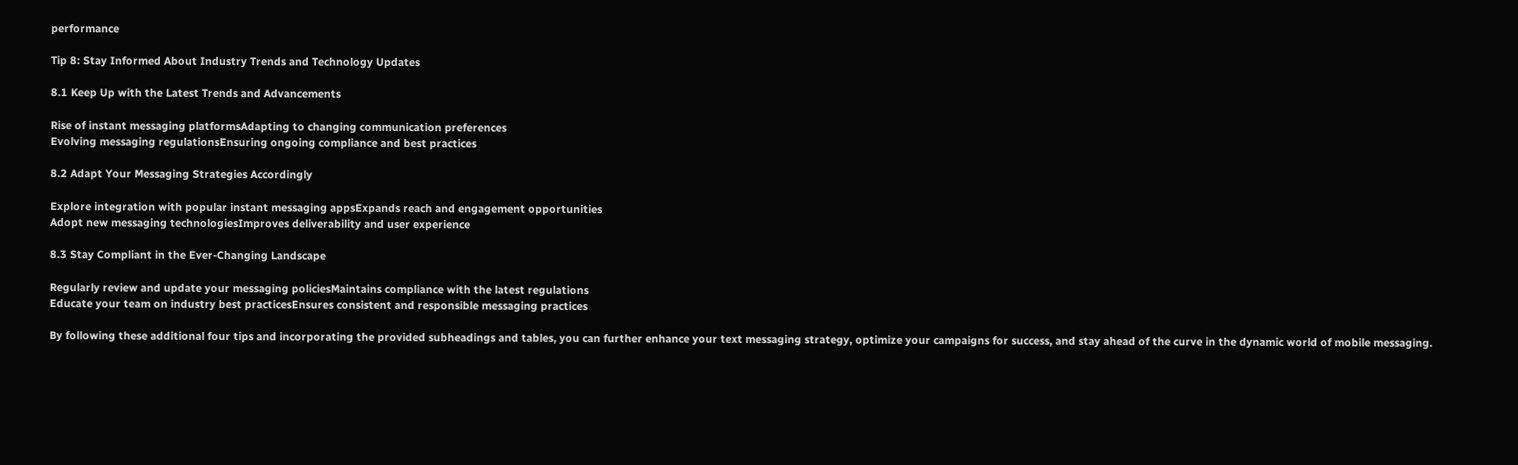performance

Tip 8: Stay Informed About Industry Trends and Technology Updates

8.1 Keep Up with the Latest Trends and Advancements

Rise of instant messaging platformsAdapting to changing communication preferences
Evolving messaging regulationsEnsuring ongoing compliance and best practices

8.2 Adapt Your Messaging Strategies Accordingly

Explore integration with popular instant messaging appsExpands reach and engagement opportunities
Adopt new messaging technologiesImproves deliverability and user experience

8.3 Stay Compliant in the Ever-Changing Landscape

Regularly review and update your messaging policiesMaintains compliance with the latest regulations
Educate your team on industry best practicesEnsures consistent and responsible messaging practices

By following these additional four tips and incorporating the provided subheadings and tables, you can further enhance your text messaging strategy, optimize your campaigns for success, and stay ahead of the curve in the dynamic world of mobile messaging.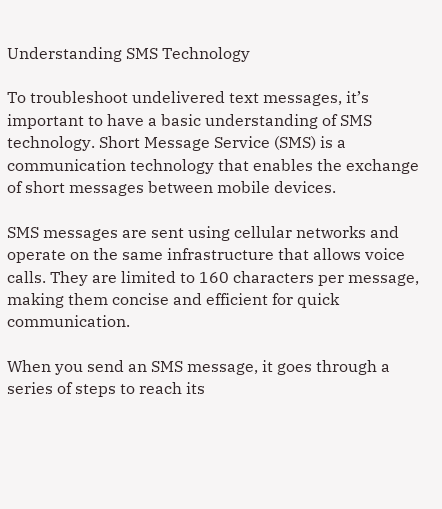Understanding SMS Technology

To troubleshoot undelivered text messages, it’s important to have a basic understanding of SMS technology. Short Message Service (SMS) is a communication technology that enables the exchange of short messages between mobile devices.

SMS messages are sent using cellular networks and operate on the same infrastructure that allows voice calls. They are limited to 160 characters per message, making them concise and efficient for quick communication.

When you send an SMS message, it goes through a series of steps to reach its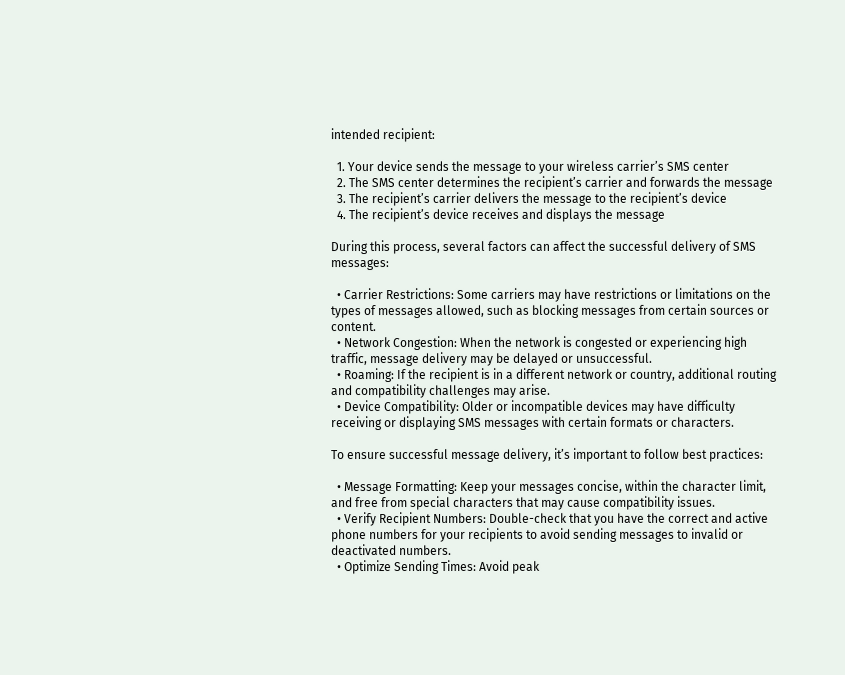intended recipient:

  1. Your device sends the message to your wireless carrier’s SMS center
  2. The SMS center determines the recipient’s carrier and forwards the message
  3. The recipient’s carrier delivers the message to the recipient’s device
  4. The recipient’s device receives and displays the message

During this process, several factors can affect the successful delivery of SMS messages:

  • Carrier Restrictions: Some carriers may have restrictions or limitations on the types of messages allowed, such as blocking messages from certain sources or content.
  • Network Congestion: When the network is congested or experiencing high traffic, message delivery may be delayed or unsuccessful.
  • Roaming: If the recipient is in a different network or country, additional routing and compatibility challenges may arise.
  • Device Compatibility: Older or incompatible devices may have difficulty receiving or displaying SMS messages with certain formats or characters.

To ensure successful message delivery, it’s important to follow best practices:

  • Message Formatting: Keep your messages concise, within the character limit, and free from special characters that may cause compatibility issues.
  • Verify Recipient Numbers: Double-check that you have the correct and active phone numbers for your recipients to avoid sending messages to invalid or deactivated numbers.
  • Optimize Sending Times: Avoid peak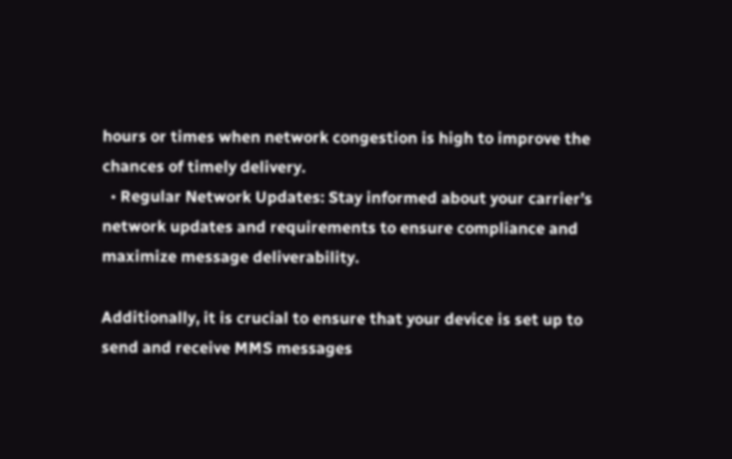hours or times when network congestion is high to improve the chances of timely delivery.
  • Regular Network Updates: Stay informed about your carrier’s network updates and requirements to ensure compliance and maximize message deliverability.

Additionally, it is crucial to ensure that your device is set up to send and receive MMS messages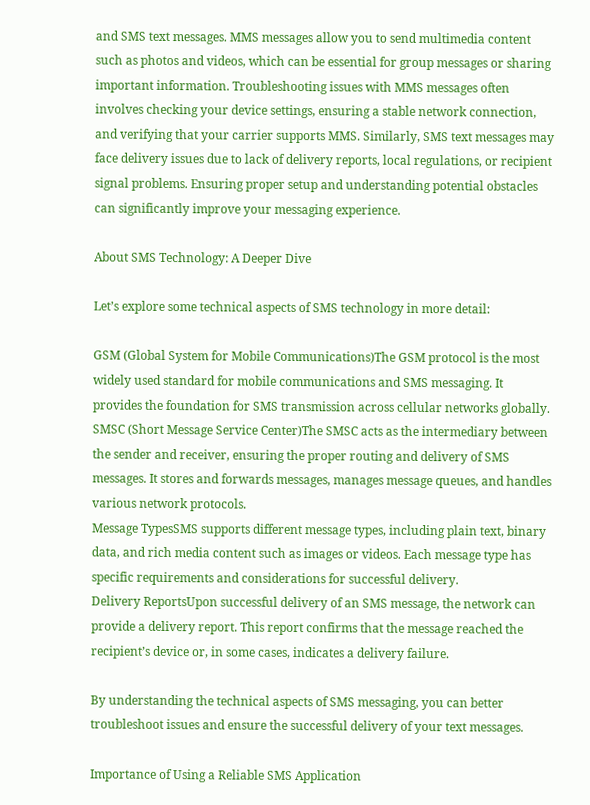and SMS text messages. MMS messages allow you to send multimedia content such as photos and videos, which can be essential for group messages or sharing important information. Troubleshooting issues with MMS messages often involves checking your device settings, ensuring a stable network connection, and verifying that your carrier supports MMS. Similarly, SMS text messages may face delivery issues due to lack of delivery reports, local regulations, or recipient signal problems. Ensuring proper setup and understanding potential obstacles can significantly improve your messaging experience.

About SMS Technology: A Deeper Dive

Let’s explore some technical aspects of SMS technology in more detail:

GSM (Global System for Mobile Communications)The GSM protocol is the most widely used standard for mobile communications and SMS messaging. It provides the foundation for SMS transmission across cellular networks globally.
SMSC (Short Message Service Center)The SMSC acts as the intermediary between the sender and receiver, ensuring the proper routing and delivery of SMS messages. It stores and forwards messages, manages message queues, and handles various network protocols.
Message TypesSMS supports different message types, including plain text, binary data, and rich media content such as images or videos. Each message type has specific requirements and considerations for successful delivery.
Delivery ReportsUpon successful delivery of an SMS message, the network can provide a delivery report. This report confirms that the message reached the recipient’s device or, in some cases, indicates a delivery failure.

By understanding the technical aspects of SMS messaging, you can better troubleshoot issues and ensure the successful delivery of your text messages.

Importance of Using a Reliable SMS Application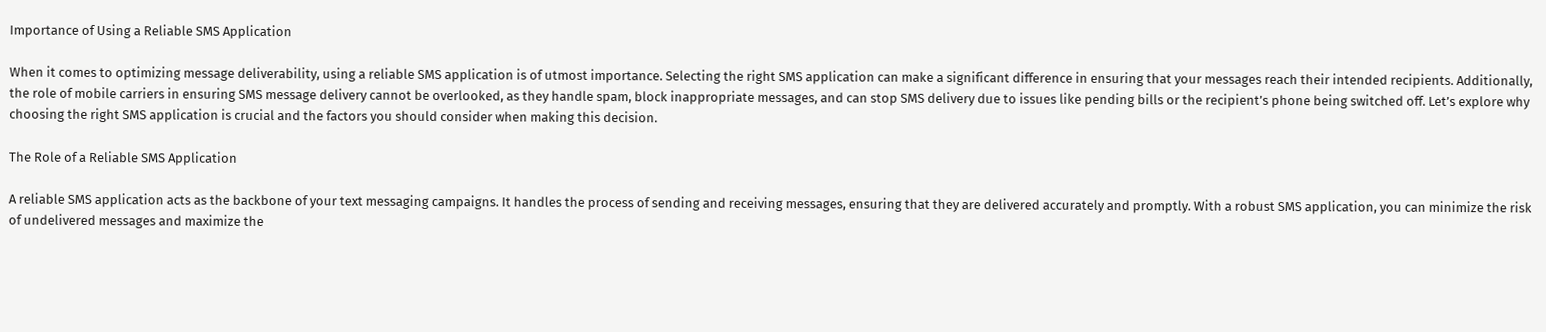Importance of Using a Reliable SMS Application

When it comes to optimizing message deliverability, using a reliable SMS application is of utmost importance. Selecting the right SMS application can make a significant difference in ensuring that your messages reach their intended recipients. Additionally, the role of mobile carriers in ensuring SMS message delivery cannot be overlooked, as they handle spam, block inappropriate messages, and can stop SMS delivery due to issues like pending bills or the recipient’s phone being switched off. Let’s explore why choosing the right SMS application is crucial and the factors you should consider when making this decision.

The Role of a Reliable SMS Application

A reliable SMS application acts as the backbone of your text messaging campaigns. It handles the process of sending and receiving messages, ensuring that they are delivered accurately and promptly. With a robust SMS application, you can minimize the risk of undelivered messages and maximize the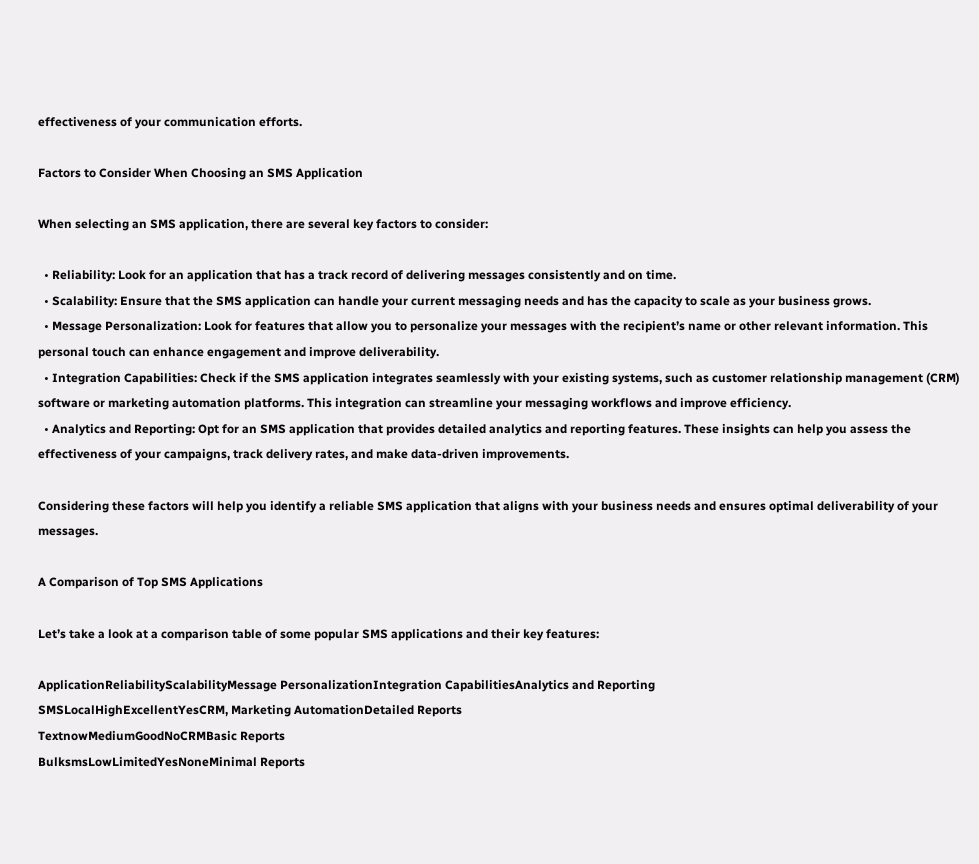effectiveness of your communication efforts.

Factors to Consider When Choosing an SMS Application

When selecting an SMS application, there are several key factors to consider:

  • Reliability: Look for an application that has a track record of delivering messages consistently and on time.
  • Scalability: Ensure that the SMS application can handle your current messaging needs and has the capacity to scale as your business grows.
  • Message Personalization: Look for features that allow you to personalize your messages with the recipient’s name or other relevant information. This personal touch can enhance engagement and improve deliverability.
  • Integration Capabilities: Check if the SMS application integrates seamlessly with your existing systems, such as customer relationship management (CRM) software or marketing automation platforms. This integration can streamline your messaging workflows and improve efficiency.
  • Analytics and Reporting: Opt for an SMS application that provides detailed analytics and reporting features. These insights can help you assess the effectiveness of your campaigns, track delivery rates, and make data-driven improvements.

Considering these factors will help you identify a reliable SMS application that aligns with your business needs and ensures optimal deliverability of your messages.

A Comparison of Top SMS Applications

Let’s take a look at a comparison table of some popular SMS applications and their key features:

ApplicationReliabilityScalabilityMessage PersonalizationIntegration CapabilitiesAnalytics and Reporting
SMSLocalHighExcellentYesCRM, Marketing AutomationDetailed Reports
TextnowMediumGoodNoCRMBasic Reports
BulksmsLowLimitedYesNoneMinimal Reports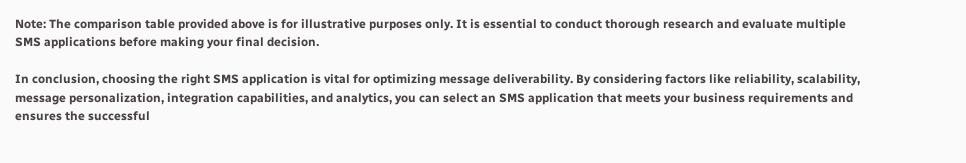Note: The comparison table provided above is for illustrative purposes only. It is essential to conduct thorough research and evaluate multiple SMS applications before making your final decision.

In conclusion, choosing the right SMS application is vital for optimizing message deliverability. By considering factors like reliability, scalability, message personalization, integration capabilities, and analytics, you can select an SMS application that meets your business requirements and ensures the successful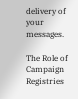delivery of your messages.

The Role of Campaign Registries